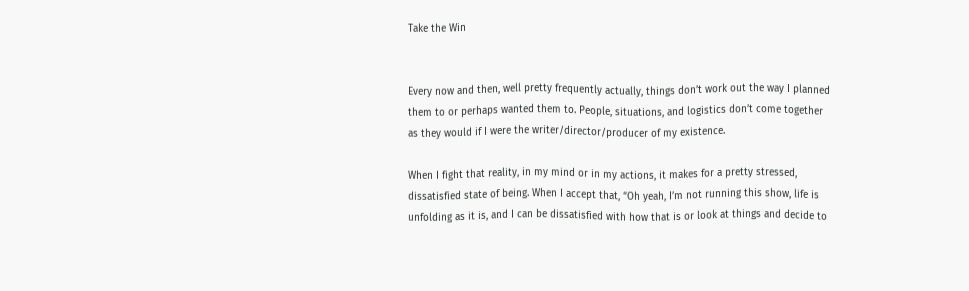Take the Win


Every now and then, well pretty frequently actually, things don’t work out the way I planned them to or perhaps wanted them to. People, situations, and logistics don’t come together as they would if I were the writer/director/producer of my existence.

When I fight that reality, in my mind or in my actions, it makes for a pretty stressed, dissatisfied state of being. When I accept that, “Oh yeah, I’m not running this show, life is unfolding as it is, and I can be dissatisfied with how that is or look at things and decide to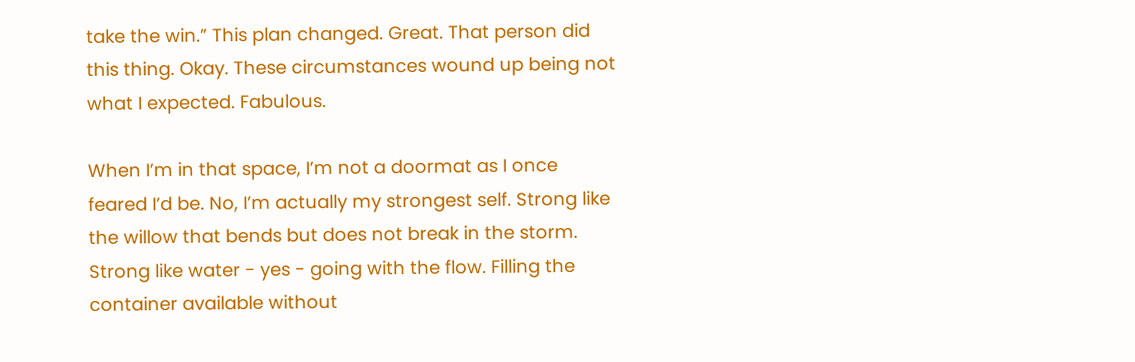take the win.” This plan changed. Great. That person did this thing. Okay. These circumstances wound up being not what I expected. Fabulous.

When I’m in that space, I’m not a doormat as I once feared I’d be. No, I’m actually my strongest self. Strong like the willow that bends but does not break in the storm. Strong like water - yes - going with the flow. Filling the container available without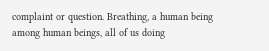complaint or question. Breathing, a human being among human beings, all of us doing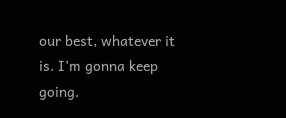our best, whatever it is. I’m gonna keep going.